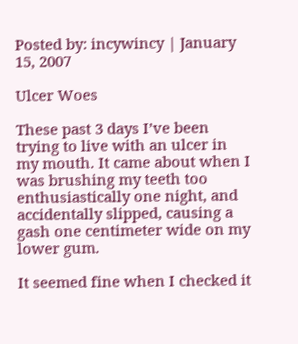Posted by: incywincy | January 15, 2007

Ulcer Woes

These past 3 days I’ve been trying to live with an ulcer in my mouth. It came about when I was brushing my teeth too enthusiastically one night, and accidentally slipped, causing a gash one centimeter wide on my lower gum.

It seemed fine when I checked it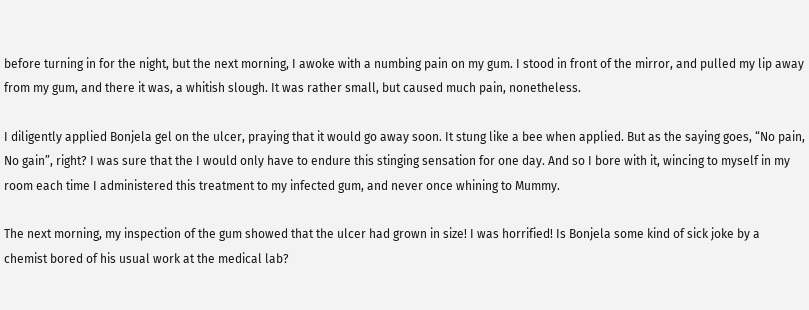before turning in for the night, but the next morning, I awoke with a numbing pain on my gum. I stood in front of the mirror, and pulled my lip away from my gum, and there it was, a whitish slough. It was rather small, but caused much pain, nonetheless.

I diligently applied Bonjela gel on the ulcer, praying that it would go away soon. It stung like a bee when applied. But as the saying goes, “No pain, No gain”, right? I was sure that the I would only have to endure this stinging sensation for one day. And so I bore with it, wincing to myself in my room each time I administered this treatment to my infected gum, and never once whining to Mummy.

The next morning, my inspection of the gum showed that the ulcer had grown in size! I was horrified! Is Bonjela some kind of sick joke by a chemist bored of his usual work at the medical lab?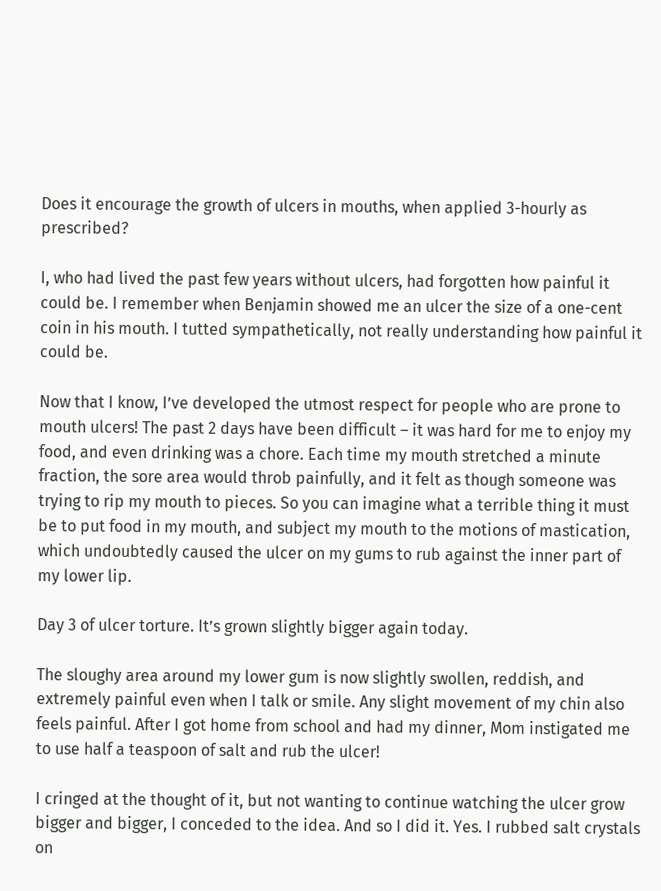Does it encourage the growth of ulcers in mouths, when applied 3-hourly as prescribed?

I, who had lived the past few years without ulcers, had forgotten how painful it could be. I remember when Benjamin showed me an ulcer the size of a one-cent coin in his mouth. I tutted sympathetically, not really understanding how painful it could be.

Now that I know, I’ve developed the utmost respect for people who are prone to mouth ulcers! The past 2 days have been difficult – it was hard for me to enjoy my food, and even drinking was a chore. Each time my mouth stretched a minute fraction, the sore area would throb painfully, and it felt as though someone was trying to rip my mouth to pieces. So you can imagine what a terrible thing it must be to put food in my mouth, and subject my mouth to the motions of mastication, which undoubtedly caused the ulcer on my gums to rub against the inner part of my lower lip.

Day 3 of ulcer torture. It’s grown slightly bigger again today.

The sloughy area around my lower gum is now slightly swollen, reddish, and extremely painful even when I talk or smile. Any slight movement of my chin also feels painful. After I got home from school and had my dinner, Mom instigated me to use half a teaspoon of salt and rub the ulcer!

I cringed at the thought of it, but not wanting to continue watching the ulcer grow bigger and bigger, I conceded to the idea. And so I did it. Yes. I rubbed salt crystals on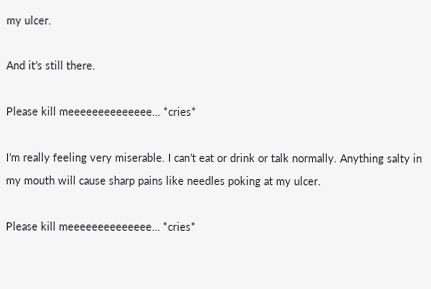my ulcer.

And it’s still there.

Please kill meeeeeeeeeeeeee… *cries*

I’m really feeling very miserable. I can’t eat or drink or talk normally. Anything salty in my mouth will cause sharp pains like needles poking at my ulcer.

Please kill meeeeeeeeeeeeee… *cries*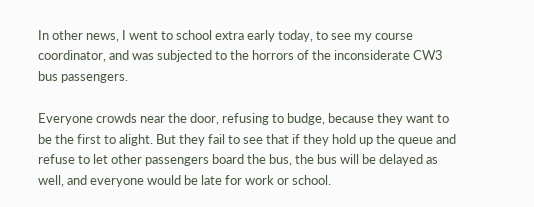In other news, I went to school extra early today, to see my course coordinator, and was subjected to the horrors of the inconsiderate CW3 bus passengers.

Everyone crowds near the door, refusing to budge, because they want to be the first to alight. But they fail to see that if they hold up the queue and refuse to let other passengers board the bus, the bus will be delayed as well, and everyone would be late for work or school.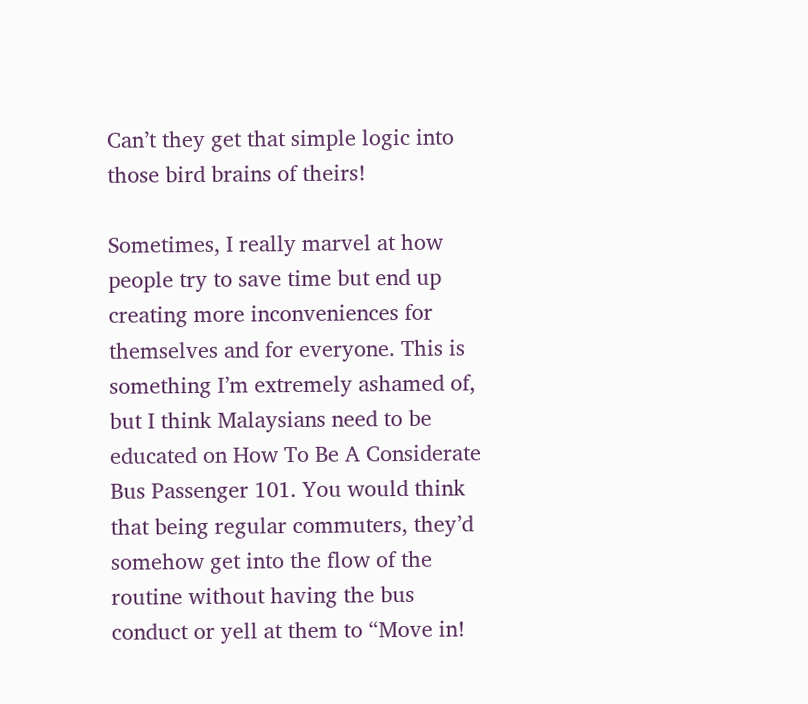Can’t they get that simple logic into those bird brains of theirs!

Sometimes, I really marvel at how people try to save time but end up creating more inconveniences for themselves and for everyone. This is something I’m extremely ashamed of, but I think Malaysians need to be educated on How To Be A Considerate Bus Passenger 101. You would think that being regular commuters, they’d somehow get into the flow of the routine without having the bus conduct or yell at them to “Move in!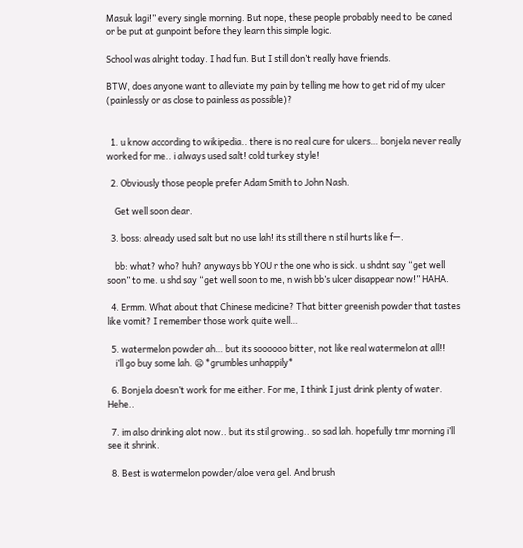Masuk lagi!” every single morning. But nope, these people probably need to  be caned or be put at gunpoint before they learn this simple logic.

School was alright today. I had fun. But I still don’t really have friends.

BTW, does anyone want to alleviate my pain by telling me how to get rid of my ulcer (painlessly or as close to painless as possible)?


  1. u know according to wikipedia.. there is no real cure for ulcers… bonjela never really worked for me.. i always used salt! cold turkey style!

  2. Obviously those people prefer Adam Smith to John Nash.

    Get well soon dear.

  3. boss: already used salt but no use lah! its still there n stil hurts like f—.

    bb: what? who? huh? anyways bb YOU r the one who is sick. u shdnt say “get well soon” to me. u shd say “get well soon to me, n wish bb’s ulcer disappear now!” HAHA.

  4. Ermm. What about that Chinese medicine? That bitter greenish powder that tastes like vomit? I remember those work quite well…

  5. watermelon powder ah… but its soooooo bitter, not like real watermelon at all!!
    i’ll go buy some lah. 😦 *grumbles unhappily*

  6. Bonjela doesn’t work for me either. For me, I think I just drink plenty of water. Hehe..

  7. im also drinking alot now.. but its stil growing.. so sad lah. hopefully tmr morning i’ll see it shrink.

  8. Best is watermelon powder/aloe vera gel. And brush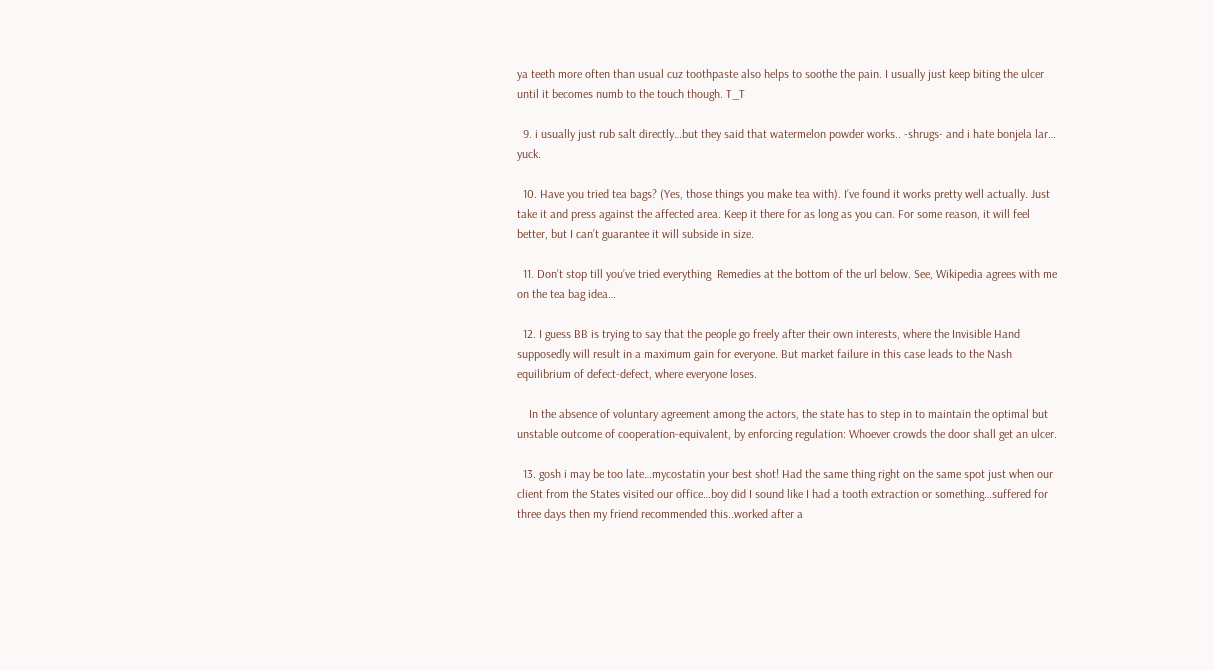ya teeth more often than usual cuz toothpaste also helps to soothe the pain. I usually just keep biting the ulcer until it becomes numb to the touch though. T_T

  9. i usually just rub salt directly…but they said that watermelon powder works.. -shrugs- and i hate bonjela lar… yuck.

  10. Have you tried tea bags? (Yes, those things you make tea with). I’ve found it works pretty well actually. Just take it and press against the affected area. Keep it there for as long as you can. For some reason, it will feel better, but I can’t guarantee it will subside in size.

  11. Don’t stop till you’ve tried everything  Remedies at the bottom of the url below. See, Wikipedia agrees with me on the tea bag idea…

  12. I guess BB is trying to say that the people go freely after their own interests, where the Invisible Hand supposedly will result in a maximum gain for everyone. But market failure in this case leads to the Nash equilibrium of defect-defect, where everyone loses.

    In the absence of voluntary agreement among the actors, the state has to step in to maintain the optimal but unstable outcome of cooperation-equivalent, by enforcing regulation: Whoever crowds the door shall get an ulcer.

  13. gosh i may be too late…mycostatin your best shot! Had the same thing right on the same spot just when our client from the States visited our office…boy did I sound like I had a tooth extraction or something…suffered for three days then my friend recommended this..worked after a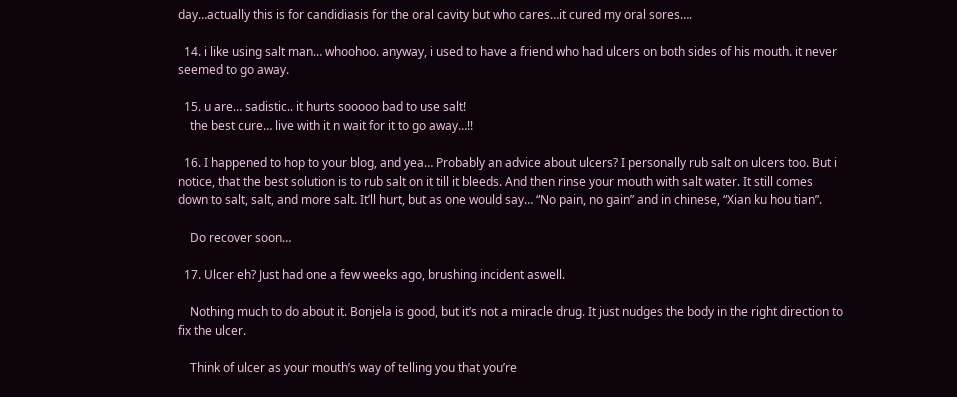day…actually this is for candidiasis for the oral cavity but who cares…it cured my oral sores….

  14. i like using salt man… whoohoo. anyway, i used to have a friend who had ulcers on both sides of his mouth. it never seemed to go away.

  15. u are… sadistic.. it hurts sooooo bad to use salt!
    the best cure… live with it n wait for it to go away…!!

  16. I happened to hop to your blog, and yea… Probably an advice about ulcers? I personally rub salt on ulcers too. But i notice, that the best solution is to rub salt on it till it bleeds. And then rinse your mouth with salt water. It still comes down to salt, salt, and more salt. It’ll hurt, but as one would say… “No pain, no gain” and in chinese, “Xian ku hou tian”.

    Do recover soon…

  17. Ulcer eh? Just had one a few weeks ago, brushing incident aswell.

    Nothing much to do about it. Bonjela is good, but it’s not a miracle drug. It just nudges the body in the right direction to fix the ulcer.

    Think of ulcer as your mouth’s way of telling you that you’re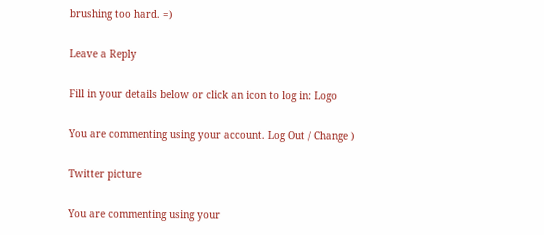brushing too hard. =)

Leave a Reply

Fill in your details below or click an icon to log in: Logo

You are commenting using your account. Log Out / Change )

Twitter picture

You are commenting using your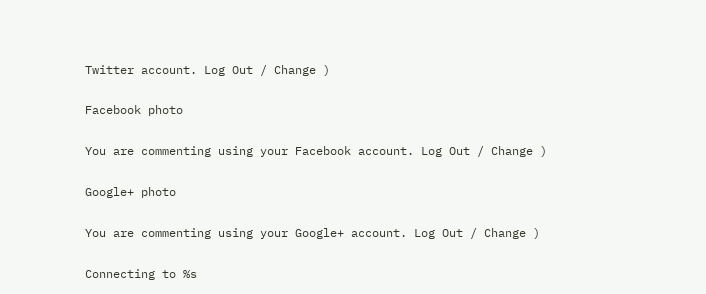Twitter account. Log Out / Change )

Facebook photo

You are commenting using your Facebook account. Log Out / Change )

Google+ photo

You are commenting using your Google+ account. Log Out / Change )

Connecting to %s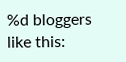%d bloggers like this: